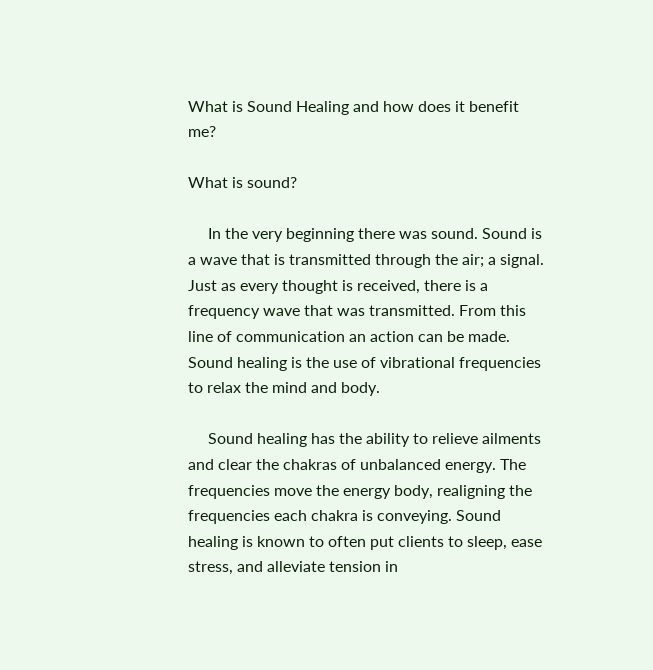What is Sound Healing and how does it benefit me?

What is sound?

     In the very beginning there was sound. Sound is a wave that is transmitted through the air; a signal. Just as every thought is received, there is a frequency wave that was transmitted. From this line of communication an action can be made. Sound healing is the use of vibrational frequencies to relax the mind and body.

     Sound healing has the ability to relieve ailments and clear the chakras of unbalanced energy. The frequencies move the energy body, realigning the frequencies each chakra is conveying. Sound healing is known to often put clients to sleep, ease stress, and alleviate tension in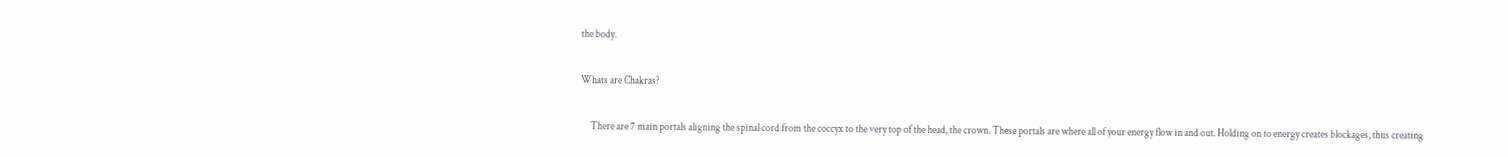the body.

Whats are Chakras?

     There are 7 main portals aligning the spinal cord from the coccyx to the very top of the head, the crown. These portals are where all of your energy flow in and out. Holding on to energy creates blockages, thus creating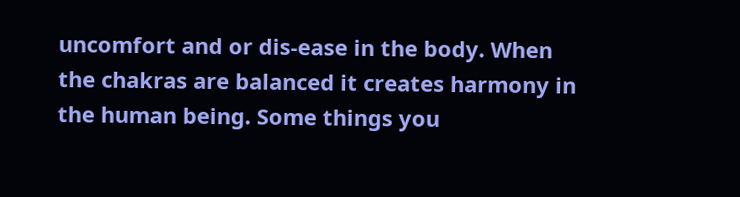uncomfort and or dis-ease in the body. When the chakras are balanced it creates harmony in the human being. Some things you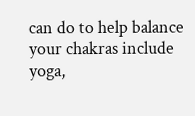can do to help balance your chakras include yoga,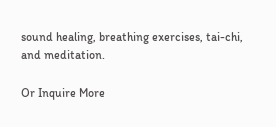sound healing, breathing exercises, tai-chi, and meditation.

Or Inquire More